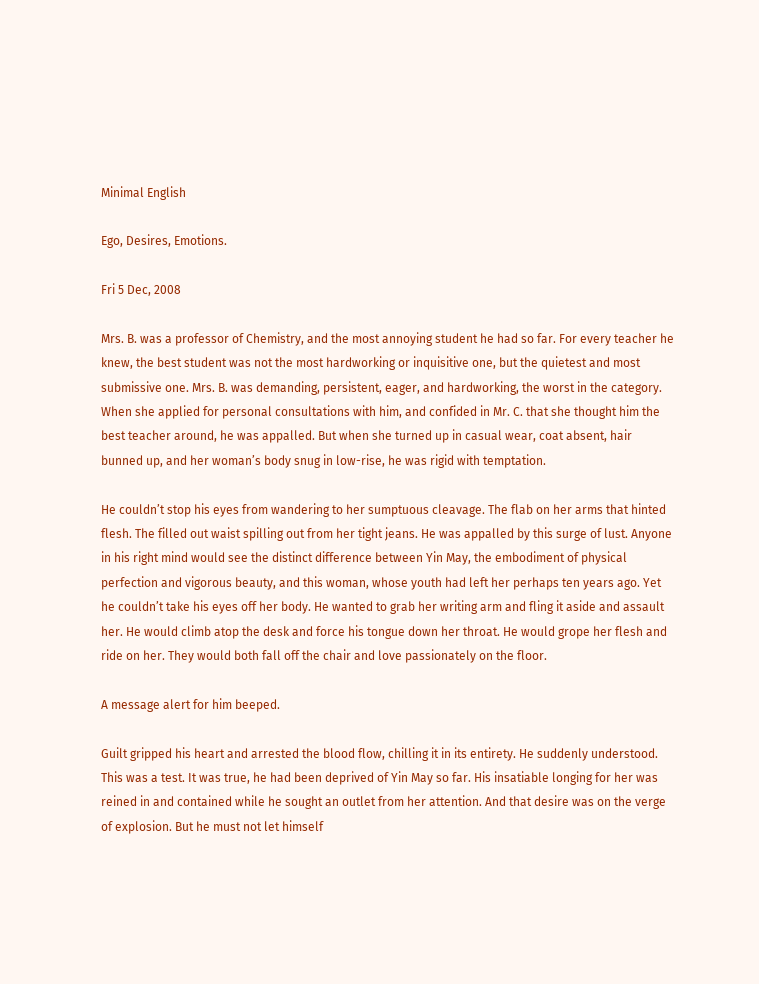Minimal English

Ego, Desires, Emotions.

Fri 5 Dec, 2008

Mrs. B. was a professor of Chemistry, and the most annoying student he had so far. For every teacher he knew, the best student was not the most hardworking or inquisitive one, but the quietest and most submissive one. Mrs. B. was demanding, persistent, eager, and hardworking, the worst in the category. When she applied for personal consultations with him, and confided in Mr. C. that she thought him the best teacher around, he was appalled. But when she turned up in casual wear, coat absent, hair bunned up, and her woman’s body snug in low-rise, he was rigid with temptation.

He couldn’t stop his eyes from wandering to her sumptuous cleavage. The flab on her arms that hinted flesh. The filled out waist spilling out from her tight jeans. He was appalled by this surge of lust. Anyone in his right mind would see the distinct difference between Yin May, the embodiment of physical perfection and vigorous beauty, and this woman, whose youth had left her perhaps ten years ago. Yet he couldn’t take his eyes off her body. He wanted to grab her writing arm and fling it aside and assault her. He would climb atop the desk and force his tongue down her throat. He would grope her flesh and ride on her. They would both fall off the chair and love passionately on the floor.

A message alert for him beeped.

Guilt gripped his heart and arrested the blood flow, chilling it in its entirety. He suddenly understood. This was a test. It was true, he had been deprived of Yin May so far. His insatiable longing for her was reined in and contained while he sought an outlet from her attention. And that desire was on the verge of explosion. But he must not let himself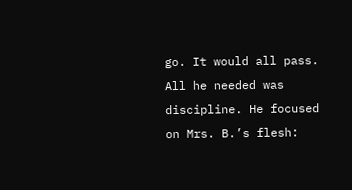go. It would all pass. All he needed was discipline. He focused on Mrs. B.’s flesh: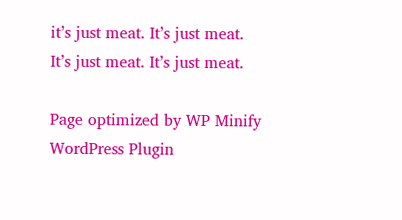it’s just meat. It’s just meat. It’s just meat. It’s just meat.

Page optimized by WP Minify WordPress Plugin